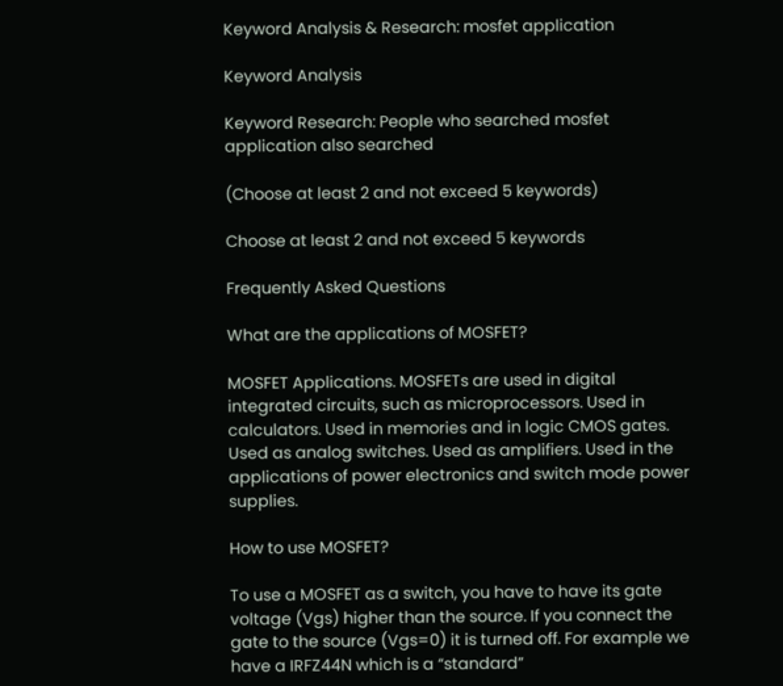Keyword Analysis & Research: mosfet application

Keyword Analysis

Keyword Research: People who searched mosfet application also searched

(Choose at least 2 and not exceed 5 keywords)

Choose at least 2 and not exceed 5 keywords

Frequently Asked Questions

What are the applications of MOSFET?

MOSFET Applications. MOSFETs are used in digital integrated circuits, such as microprocessors. Used in calculators. Used in memories and in logic CMOS gates. Used as analog switches. Used as amplifiers. Used in the applications of power electronics and switch mode power supplies.

How to use MOSFET?

To use a MOSFET as a switch, you have to have its gate voltage (Vgs) higher than the source. If you connect the gate to the source (Vgs=0) it is turned off. For example we have a IRFZ44N which is a “standard”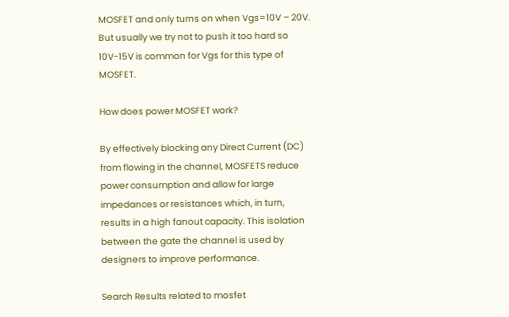MOSFET and only turns on when Vgs=10V – 20V. But usually we try not to push it too hard so 10V-15V is common for Vgs for this type of MOSFET.

How does power MOSFET work?

By effectively blocking any Direct Current (DC) from flowing in the channel, MOSFETS reduce power consumption and allow for large impedances or resistances which, in turn, results in a high fanout capacity. This isolation between the gate the channel is used by designers to improve performance.

Search Results related to mosfet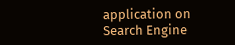application on Search Engine